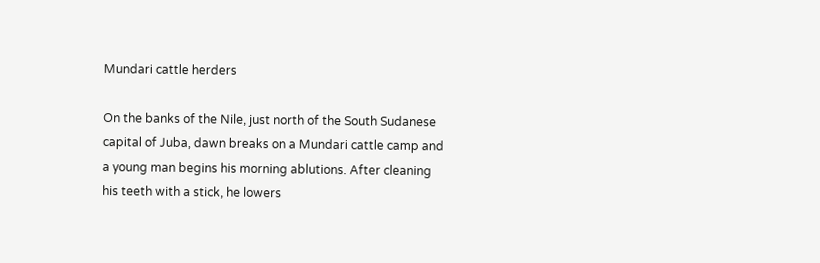Mundari cattle herders

On the banks of the Nile, just north of the South Sudanese capital of Juba, dawn breaks on a Mundari cattle camp and a young man begins his morning ablutions. After cleaning his teeth with a stick, he lowers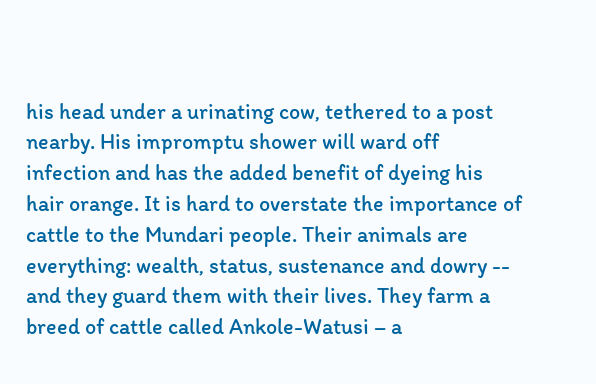his head under a urinating cow, tethered to a post nearby. His impromptu shower will ward off infection and has the added benefit of dyeing his hair orange. It is hard to overstate the importance of cattle to the Mundari people. Their animals are everything: wealth, status, sustenance and dowry -- and they guard them with their lives. They farm a breed of cattle called Ankole-Watusi – a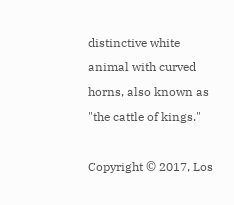distinctive white animal with curved horns, also known as "the cattle of kings."

Copyright © 2017, Los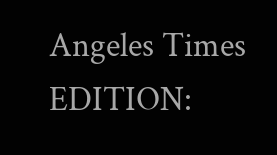Angeles Times
EDITION: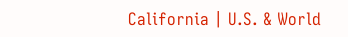California | U.S. & World